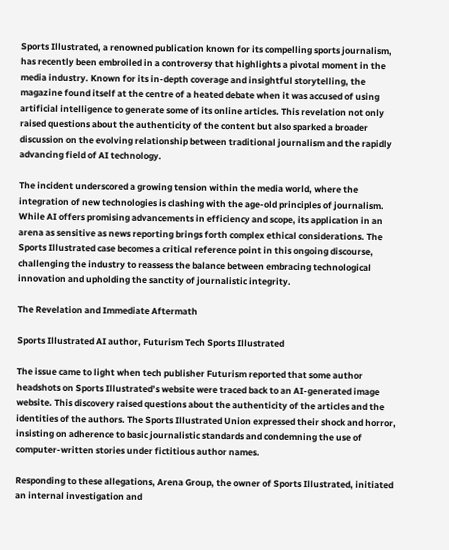Sports Illustrated, a renowned publication known for its compelling sports journalism, has recently been embroiled in a controversy that highlights a pivotal moment in the media industry. Known for its in-depth coverage and insightful storytelling, the magazine found itself at the centre of a heated debate when it was accused of using artificial intelligence to generate some of its online articles. This revelation not only raised questions about the authenticity of the content but also sparked a broader discussion on the evolving relationship between traditional journalism and the rapidly advancing field of AI technology.

The incident underscored a growing tension within the media world, where the integration of new technologies is clashing with the age-old principles of journalism. While AI offers promising advancements in efficiency and scope, its application in an arena as sensitive as news reporting brings forth complex ethical considerations. The Sports Illustrated case becomes a critical reference point in this ongoing discourse, challenging the industry to reassess the balance between embracing technological innovation and upholding the sanctity of journalistic integrity.

The Revelation and Immediate Aftermath

Sports Illustrated AI author, Futurism Tech Sports Illustrated

The issue came to light when tech publisher Futurism reported that some author headshots on Sports Illustrated’s website were traced back to an AI-generated image website. This discovery raised questions about the authenticity of the articles and the identities of the authors. The Sports Illustrated Union expressed their shock and horror, insisting on adherence to basic journalistic standards and condemning the use of computer-written stories under fictitious author names.

Responding to these allegations, Arena Group, the owner of Sports Illustrated, initiated an internal investigation and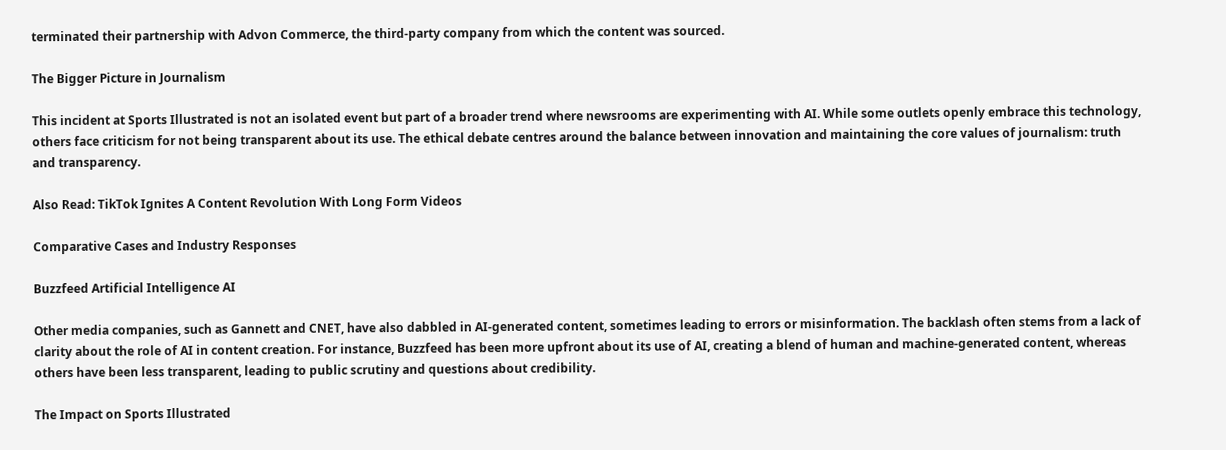terminated their partnership with Advon Commerce, the third-party company from which the content was sourced.

The Bigger Picture in Journalism

This incident at Sports Illustrated is not an isolated event but part of a broader trend where newsrooms are experimenting with AI. While some outlets openly embrace this technology, others face criticism for not being transparent about its use. The ethical debate centres around the balance between innovation and maintaining the core values of journalism: truth and transparency.

Also Read: TikTok Ignites A Content Revolution With Long Form Videos

Comparative Cases and Industry Responses

Buzzfeed Artificial Intelligence AI

Other media companies, such as Gannett and CNET, have also dabbled in AI-generated content, sometimes leading to errors or misinformation. The backlash often stems from a lack of clarity about the role of AI in content creation. For instance, Buzzfeed has been more upfront about its use of AI, creating a blend of human and machine-generated content, whereas others have been less transparent, leading to public scrutiny and questions about credibility.

The Impact on Sports Illustrated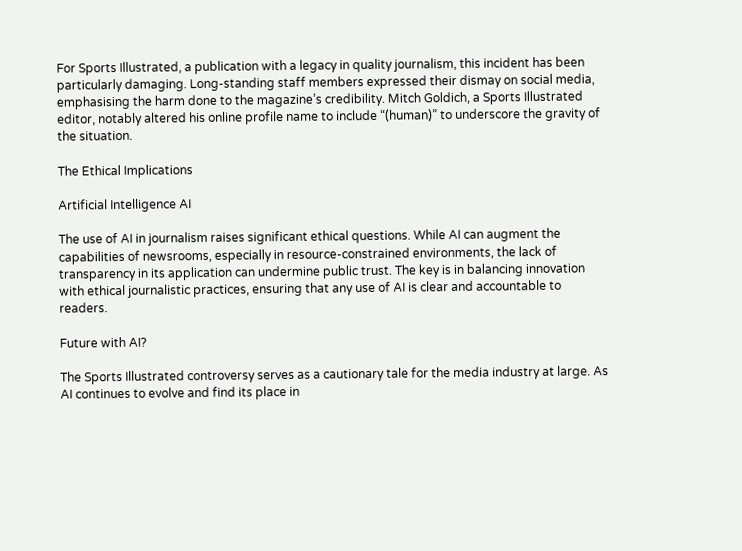For Sports Illustrated, a publication with a legacy in quality journalism, this incident has been particularly damaging. Long-standing staff members expressed their dismay on social media, emphasising the harm done to the magazine’s credibility. Mitch Goldich, a Sports Illustrated editor, notably altered his online profile name to include “(human)” to underscore the gravity of the situation.

The Ethical Implications

Artificial Intelligence AI

The use of AI in journalism raises significant ethical questions. While AI can augment the capabilities of newsrooms, especially in resource-constrained environments, the lack of transparency in its application can undermine public trust. The key is in balancing innovation with ethical journalistic practices, ensuring that any use of AI is clear and accountable to readers.

Future with AI?

The Sports Illustrated controversy serves as a cautionary tale for the media industry at large. As AI continues to evolve and find its place in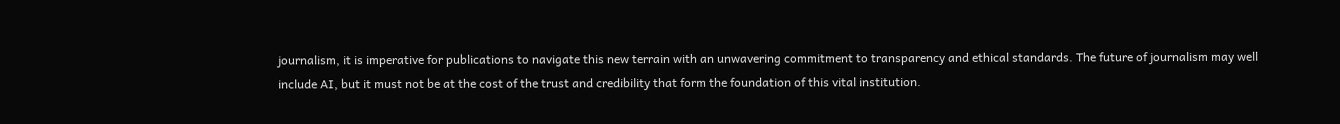journalism, it is imperative for publications to navigate this new terrain with an unwavering commitment to transparency and ethical standards. The future of journalism may well include AI, but it must not be at the cost of the trust and credibility that form the foundation of this vital institution.